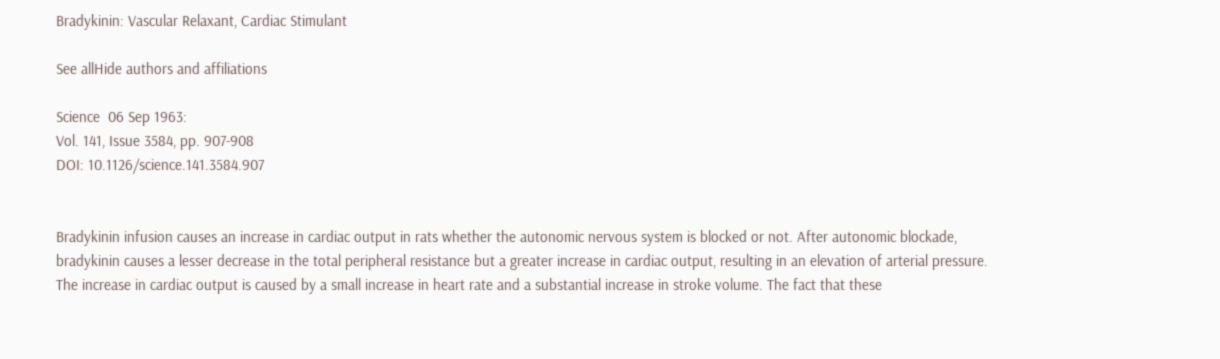Bradykinin: Vascular Relaxant, Cardiac Stimulant

See allHide authors and affiliations

Science  06 Sep 1963:
Vol. 141, Issue 3584, pp. 907-908
DOI: 10.1126/science.141.3584.907


Bradykinin infusion causes an increase in cardiac output in rats whether the autonomic nervous system is blocked or not. After autonomic blockade, bradykinin causes a lesser decrease in the total peripheral resistance but a greater increase in cardiac output, resulting in an elevation of arterial pressure. The increase in cardiac output is caused by a small increase in heart rate and a substantial increase in stroke volume. The fact that these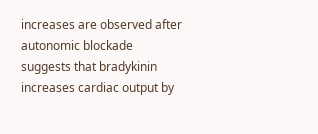increases are observed after autonomic blockade suggests that bradykinin increases cardiac output by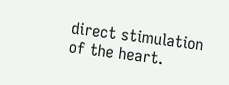direct stimulation of the heart.